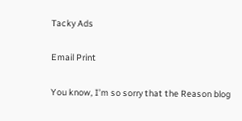Tacky Ads

Email Print

You know, I’m so sorry that the Reason blog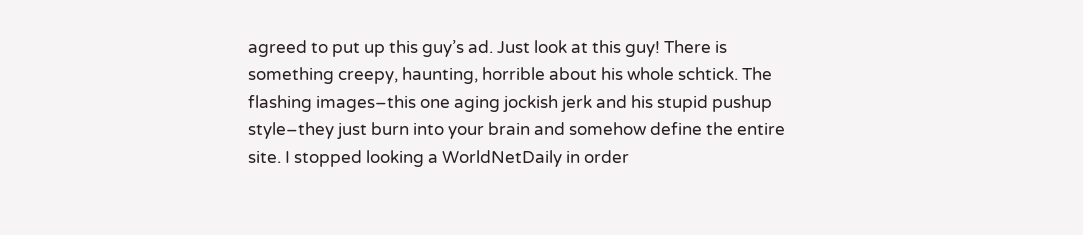agreed to put up this guy’s ad. Just look at this guy! There is something creepy, haunting, horrible about his whole schtick. The flashing images–this one aging jockish jerk and his stupid pushup style–they just burn into your brain and somehow define the entire site. I stopped looking a WorldNetDaily in order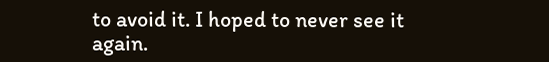to avoid it. I hoped to never see it again.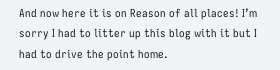And now here it is on Reason of all places! I’m sorry I had to litter up this blog with it but I had to drive the point home.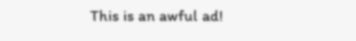This is an awful ad!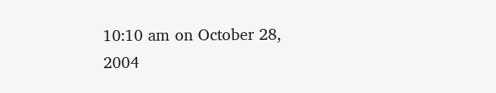10:10 am on October 28, 2004